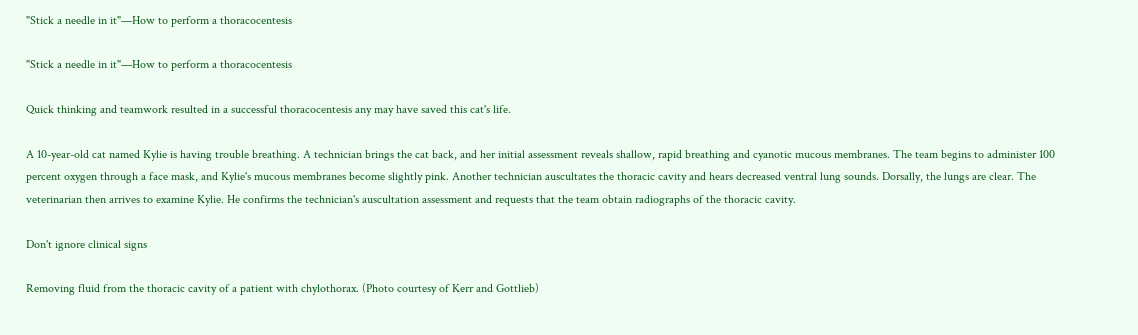"Stick a needle in it"—How to perform a thoracocentesis

"Stick a needle in it"—How to perform a thoracocentesis

Quick thinking and teamwork resulted in a successful thoracocentesis any may have saved this cat's life.

A 10-year-old cat named Kylie is having trouble breathing. A technician brings the cat back, and her initial assessment reveals shallow, rapid breathing and cyanotic mucous membranes. The team begins to administer 100 percent oxygen through a face mask, and Kylie's mucous membranes become slightly pink. Another technician auscultates the thoracic cavity and hears decreased ventral lung sounds. Dorsally, the lungs are clear. The veterinarian then arrives to examine Kylie. He confirms the technician's auscultation assessment and requests that the team obtain radiographs of the thoracic cavity.

Don't ignore clinical signs

Removing fluid from the thoracic cavity of a patient with chylothorax. (Photo courtesy of Kerr and Gottlieb)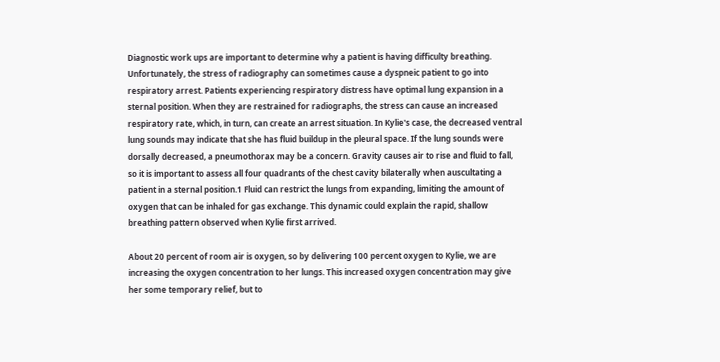Diagnostic work ups are important to determine why a patient is having difficulty breathing. Unfortunately, the stress of radiography can sometimes cause a dyspneic patient to go into respiratory arrest. Patients experiencing respiratory distress have optimal lung expansion in a sternal position. When they are restrained for radiographs, the stress can cause an increased respiratory rate, which, in turn, can create an arrest situation. In Kylie's case, the decreased ventral lung sounds may indicate that she has fluid buildup in the pleural space. If the lung sounds were dorsally decreased, a pneumothorax may be a concern. Gravity causes air to rise and fluid to fall, so it is important to assess all four quadrants of the chest cavity bilaterally when auscultating a patient in a sternal position.1 Fluid can restrict the lungs from expanding, limiting the amount of oxygen that can be inhaled for gas exchange. This dynamic could explain the rapid, shallow breathing pattern observed when Kylie first arrived.

About 20 percent of room air is oxygen, so by delivering 100 percent oxygen to Kylie, we are increasing the oxygen concentration to her lungs. This increased oxygen concentration may give her some temporary relief, but to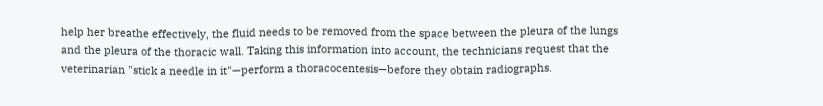help her breathe effectively, the fluid needs to be removed from the space between the pleura of the lungs and the pleura of the thoracic wall. Taking this information into account, the technicians request that the veterinarian "stick a needle in it"—perform a thoracocentesis—before they obtain radiographs.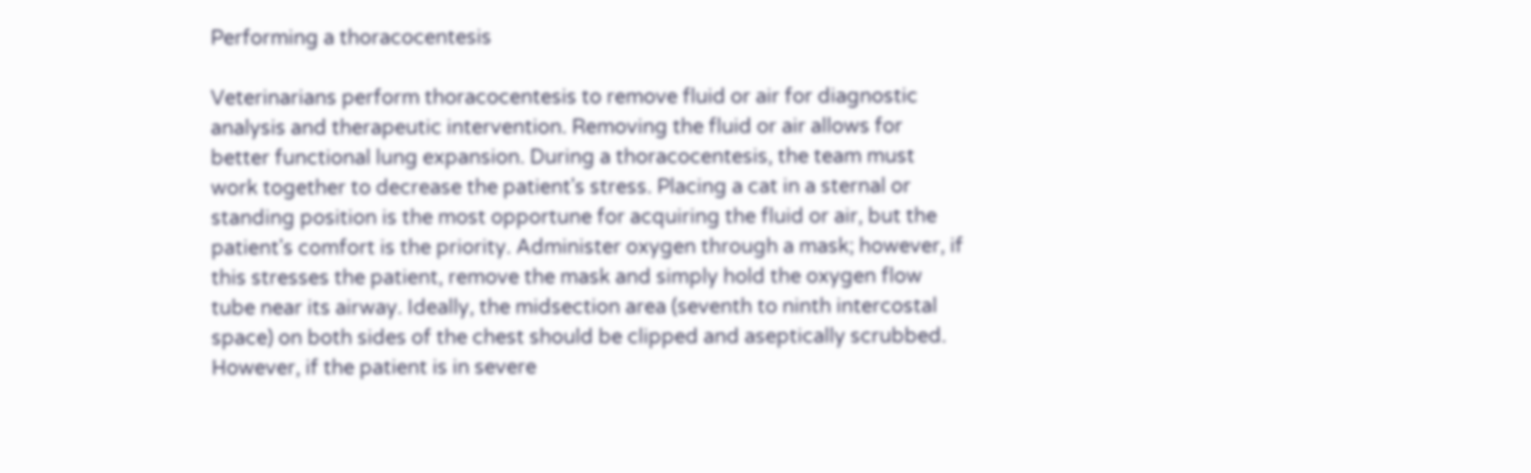Performing a thoracocentesis

Veterinarians perform thoracocentesis to remove fluid or air for diagnostic analysis and therapeutic intervention. Removing the fluid or air allows for better functional lung expansion. During a thoracocentesis, the team must work together to decrease the patient's stress. Placing a cat in a sternal or standing position is the most opportune for acquiring the fluid or air, but the patient's comfort is the priority. Administer oxygen through a mask; however, if this stresses the patient, remove the mask and simply hold the oxygen flow tube near its airway. Ideally, the midsection area (seventh to ninth intercostal space) on both sides of the chest should be clipped and aseptically scrubbed. However, if the patient is in severe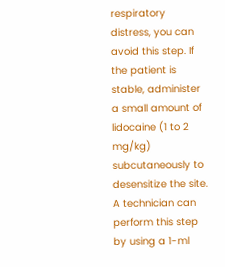respiratory distress, you can avoid this step. If the patient is stable, administer a small amount of lidocaine (1 to 2 mg/kg) subcutaneously to desensitize the site. A technician can perform this step by using a 1-ml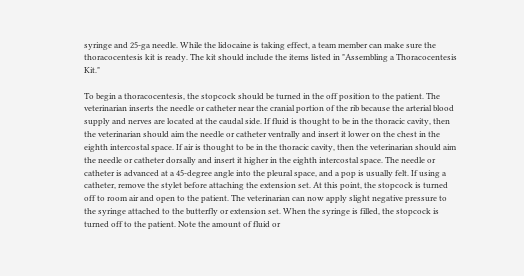syringe and 25-ga needle. While the lidocaine is taking effect, a team member can make sure the thoracocentesis kit is ready. The kit should include the items listed in "Assembling a Thoracocentesis Kit."

To begin a thoracocentesis, the stopcock should be turned in the off position to the patient. The veterinarian inserts the needle or catheter near the cranial portion of the rib because the arterial blood supply and nerves are located at the caudal side. If fluid is thought to be in the thoracic cavity, then the veterinarian should aim the needle or catheter ventrally and insert it lower on the chest in the eighth intercostal space. If air is thought to be in the thoracic cavity, then the veterinarian should aim the needle or catheter dorsally and insert it higher in the eighth intercostal space. The needle or catheter is advanced at a 45-degree angle into the pleural space, and a pop is usually felt. If using a catheter, remove the stylet before attaching the extension set. At this point, the stopcock is turned off to room air and open to the patient. The veterinarian can now apply slight negative pressure to the syringe attached to the butterfly or extension set. When the syringe is filled, the stopcock is turned off to the patient. Note the amount of fluid or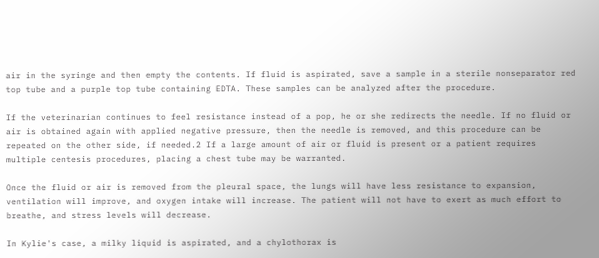air in the syringe and then empty the contents. If fluid is aspirated, save a sample in a sterile nonseparator red top tube and a purple top tube containing EDTA. These samples can be analyzed after the procedure.

If the veterinarian continues to feel resistance instead of a pop, he or she redirects the needle. If no fluid or air is obtained again with applied negative pressure, then the needle is removed, and this procedure can be repeated on the other side, if needed.2 If a large amount of air or fluid is present or a patient requires multiple centesis procedures, placing a chest tube may be warranted.

Once the fluid or air is removed from the pleural space, the lungs will have less resistance to expansion, ventilation will improve, and oxygen intake will increase. The patient will not have to exert as much effort to breathe, and stress levels will decrease.

In Kylie's case, a milky liquid is aspirated, and a chylothorax is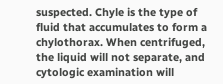suspected. Chyle is the type of fluid that accumulates to form a chylothorax. When centrifuged, the liquid will not separate, and cytologic examination will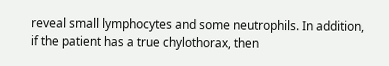reveal small lymphocytes and some neutrophils. In addition, if the patient has a true chylothorax, then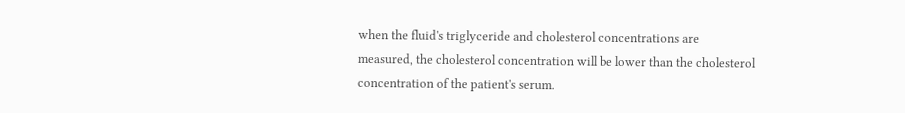when the fluid's triglyceride and cholesterol concentrations are measured, the cholesterol concentration will be lower than the cholesterol concentration of the patient's serum.